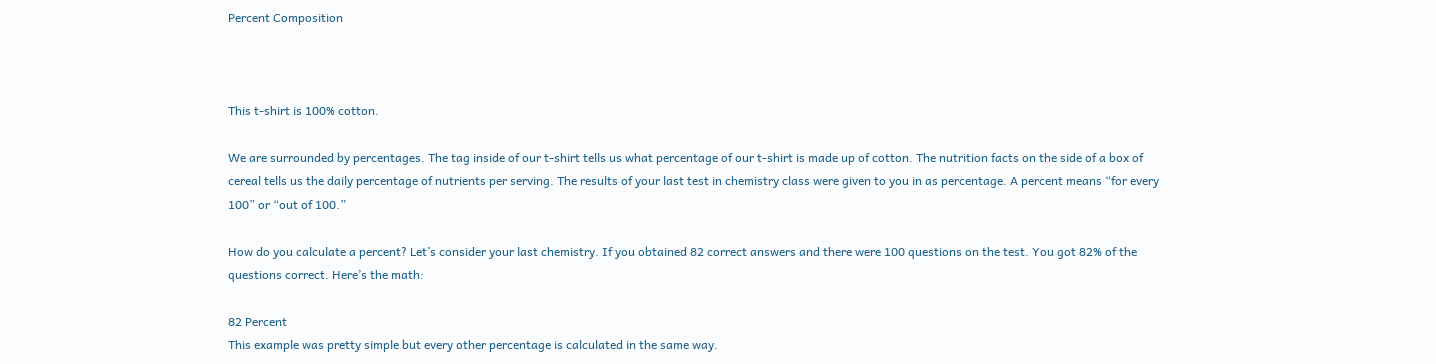Percent Composition



This t-shirt is 100% cotton.

We are surrounded by percentages. The tag inside of our t-shirt tells us what percentage of our t-shirt is made up of cotton. The nutrition facts on the side of a box of cereal tells us the daily percentage of nutrients per serving. The results of your last test in chemistry class were given to you in as percentage. A percent means “for every 100” or “out of 100.”

How do you calculate a percent? Let’s consider your last chemistry. If you obtained 82 correct answers and there were 100 questions on the test. You got 82% of the questions correct. Here’s the math:

82 Percent
This example was pretty simple but every other percentage is calculated in the same way.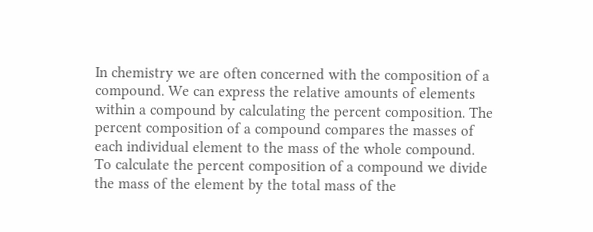In chemistry we are often concerned with the composition of a compound. We can express the relative amounts of elements within a compound by calculating the percent composition. The percent composition of a compound compares the masses of each individual element to the mass of the whole compound. To calculate the percent composition of a compound we divide the mass of the element by the total mass of the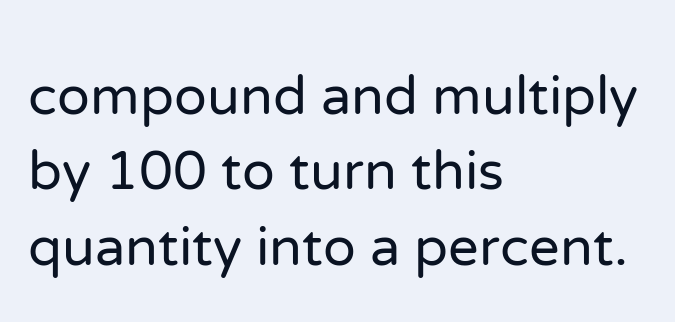compound and multiply by 100 to turn this quantity into a percent.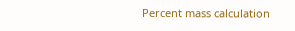Percent mass calculation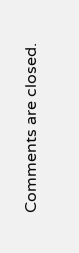Comments are closed.